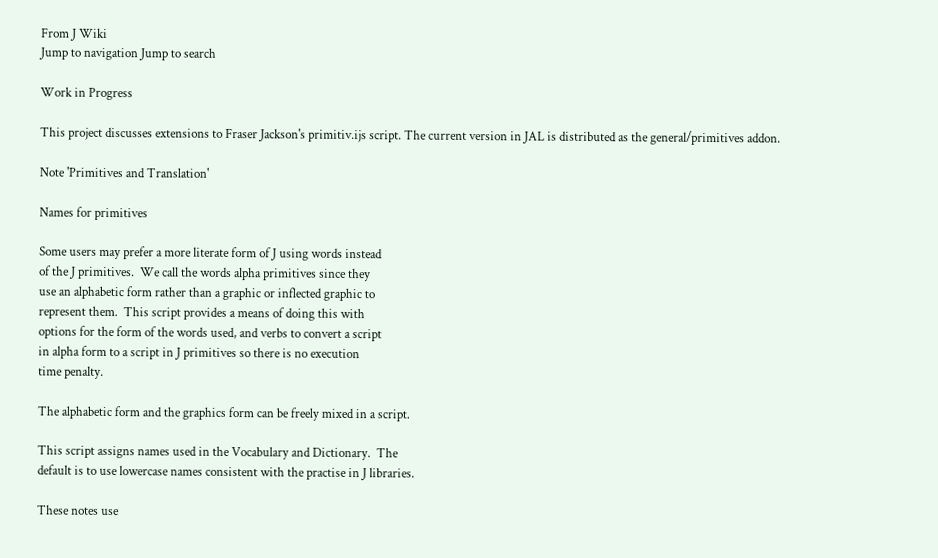From J Wiki
Jump to navigation Jump to search

Work in Progress

This project discusses extensions to Fraser Jackson's primitiv.ijs script. The current version in JAL is distributed as the general/primitives addon.

Note 'Primitives and Translation'

Names for primitives

Some users may prefer a more literate form of J using words instead
of the J primitives.  We call the words alpha primitives since they
use an alphabetic form rather than a graphic or inflected graphic to
represent them.  This script provides a means of doing this with
options for the form of the words used, and verbs to convert a script
in alpha form to a script in J primitives so there is no execution
time penalty.

The alphabetic form and the graphics form can be freely mixed in a script.

This script assigns names used in the Vocabulary and Dictionary.  The
default is to use lowercase names consistent with the practise in J libraries.

These notes use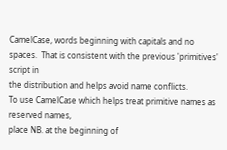CamelCase, words beginning with capitals and no
spaces.  That is consistent with the previous 'primitives' script in
the distribution and helps avoid name conflicts.
To use CamelCase which helps treat primitive names as reserved names,
place NB. at the beginning of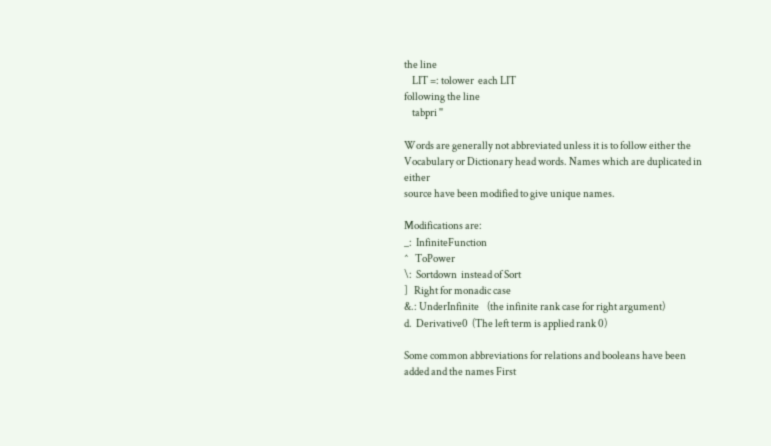the line
    LIT =: tolower  each LIT
following the line
    tabpri ''

Words are generally not abbreviated unless it is to follow either the
Vocabulary or Dictionary head words. Names which are duplicated in either
source have been modified to give unique names.

Modifications are:
_:  InfiniteFunction
^   ToPower
\:  Sortdown  instead of Sort
]   Right for monadic case
&.: UnderInfinite    (the infinite rank case for right argument)
d.  Derivative0  (The left term is applied rank 0)

Some common abbreviations for relations and booleans have been
added and the names First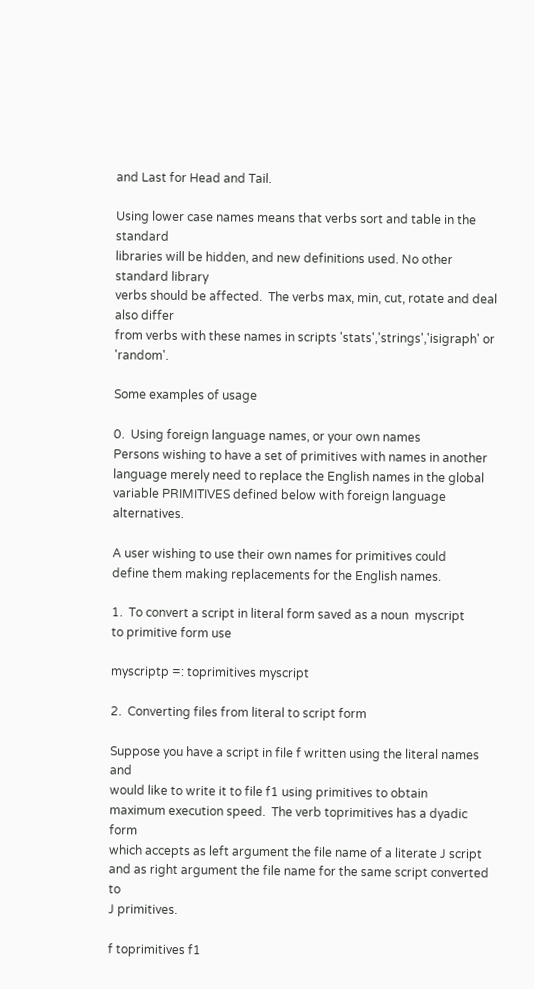and Last for Head and Tail.

Using lower case names means that verbs sort and table in the standard
libraries will be hidden, and new definitions used. No other standard library
verbs should be affected.  The verbs max, min, cut, rotate and deal also differ
from verbs with these names in scripts 'stats','strings','isigraph' or 'random'.

Some examples of usage

0.  Using foreign language names, or your own names
Persons wishing to have a set of primitives with names in another
language merely need to replace the English names in the global
variable PRIMITIVES defined below with foreign language alternatives.

A user wishing to use their own names for primitives could
define them making replacements for the English names.

1.  To convert a script in literal form saved as a noun  myscript
to primitive form use

myscriptp =: toprimitives myscript

2.  Converting files from literal to script form

Suppose you have a script in file f written using the literal names and
would like to write it to file f1 using primitives to obtain
maximum execution speed.  The verb toprimitives has a dyadic form
which accepts as left argument the file name of a literate J script
and as right argument the file name for the same script converted to
J primitives.

f toprimitives f1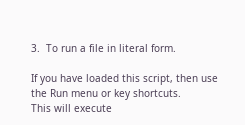3.  To run a file in literal form.

If you have loaded this script, then use the Run menu or key shortcuts.
This will execute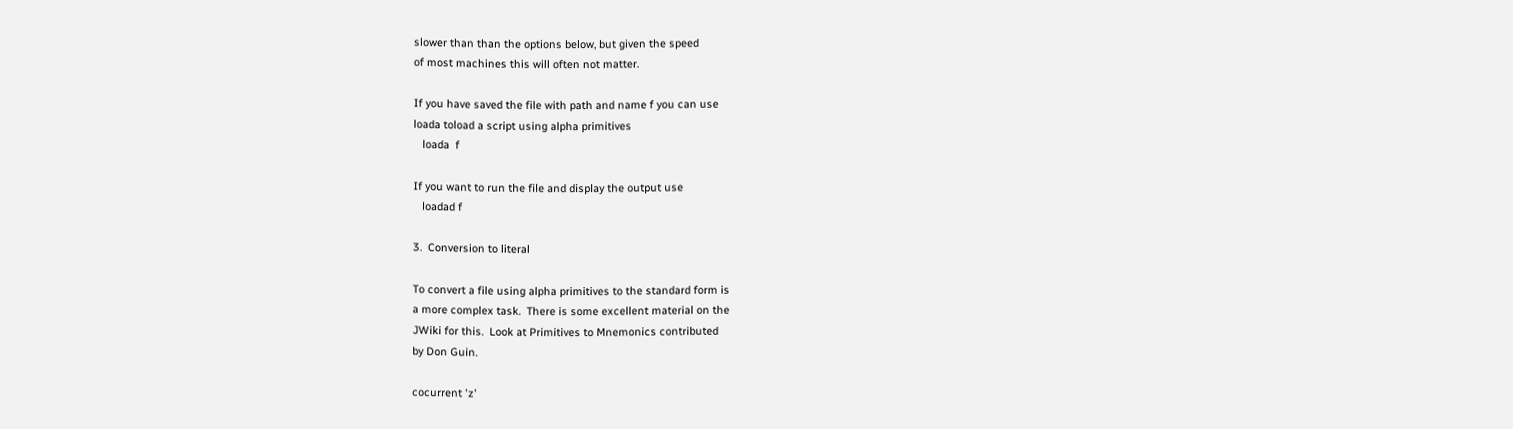slower than than the options below, but given the speed
of most machines this will often not matter.

If you have saved the file with path and name f you can use
loada toload a script using alpha primitives
   loada  f

If you want to run the file and display the output use
   loadad f

3.  Conversion to literal

To convert a file using alpha primitives to the standard form is
a more complex task.  There is some excellent material on the
JWiki for this.  Look at Primitives to Mnemonics contributed
by Don Guin.

cocurrent 'z'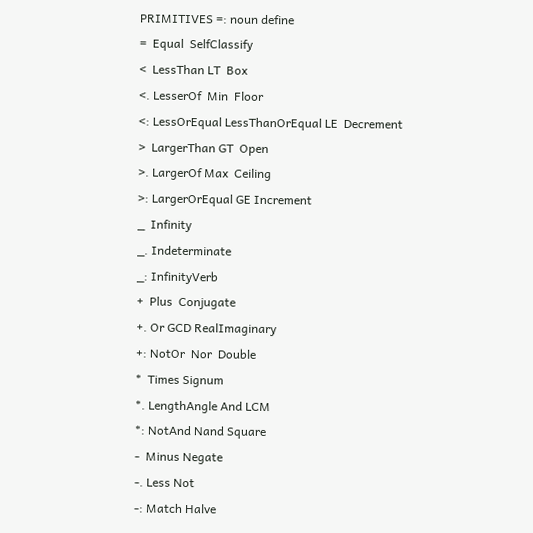PRIMITIVES =: noun define
=  Equal  SelfClassify
<  LessThan LT  Box
<. LesserOf  Min  Floor
<: LessOrEqual LessThanOrEqual LE  Decrement
>  LargerThan GT  Open
>. LargerOf Max  Ceiling
>: LargerOrEqual GE Increment
_  Infinity
_. Indeterminate
_: InfinityVerb
+  Plus  Conjugate
+. Or GCD RealImaginary
+: NotOr  Nor  Double
*  Times Signum
*. LengthAngle And LCM
*: NotAnd Nand Square
-  Minus Negate
-. Less Not
-: Match Halve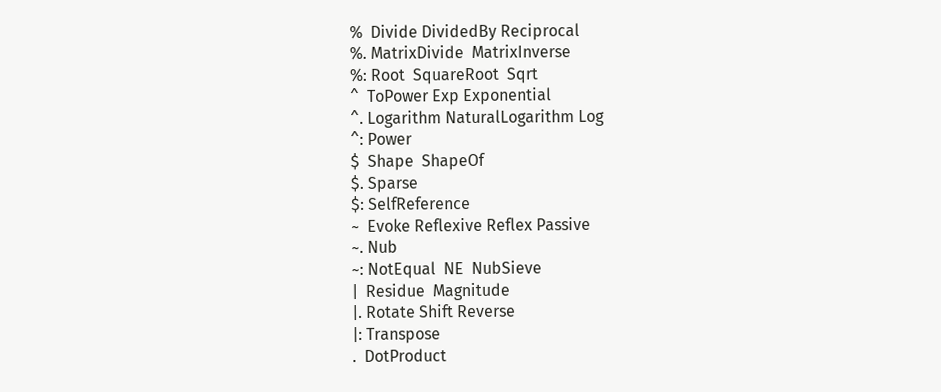%  Divide DividedBy Reciprocal
%. MatrixDivide  MatrixInverse
%: Root  SquareRoot  Sqrt
^  ToPower Exp Exponential
^. Logarithm NaturalLogarithm Log
^: Power
$  Shape  ShapeOf
$. Sparse
$: SelfReference
~  Evoke Reflexive Reflex Passive
~. Nub
~: NotEqual  NE  NubSieve
|  Residue  Magnitude
|. Rotate Shift Reverse
|: Transpose
.  DotProduct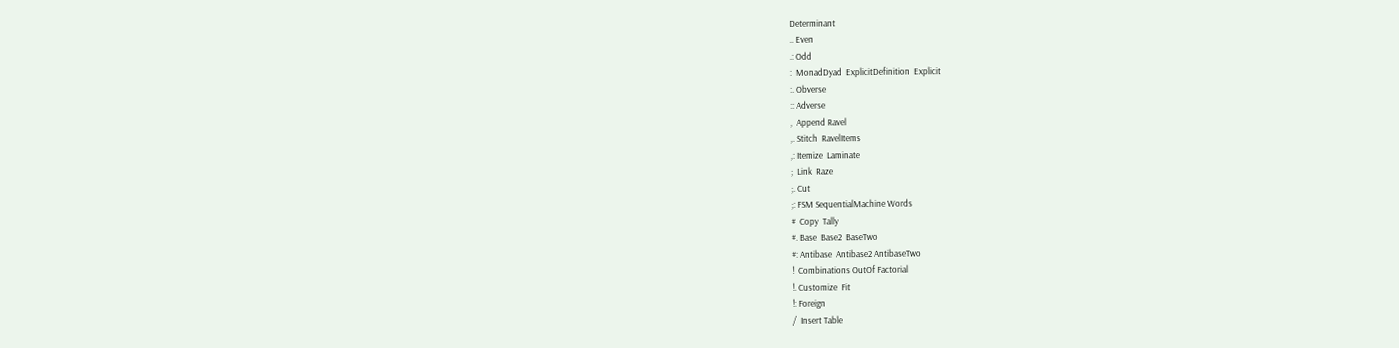Determinant
.. Even
.: Odd
:  MonadDyad  ExplicitDefinition  Explicit
:. Obverse
:: Adverse
,  Append Ravel
,. Stitch  RavelItems
,: Itemize  Laminate
;  Link  Raze
;. Cut
;: FSM SequentialMachine Words
#  Copy  Tally
#. Base  Base2  BaseTwo
#: Antibase  Antibase2 AntibaseTwo
!  Combinations OutOf Factorial
!. Customize  Fit
!: Foreign
/  Insert Table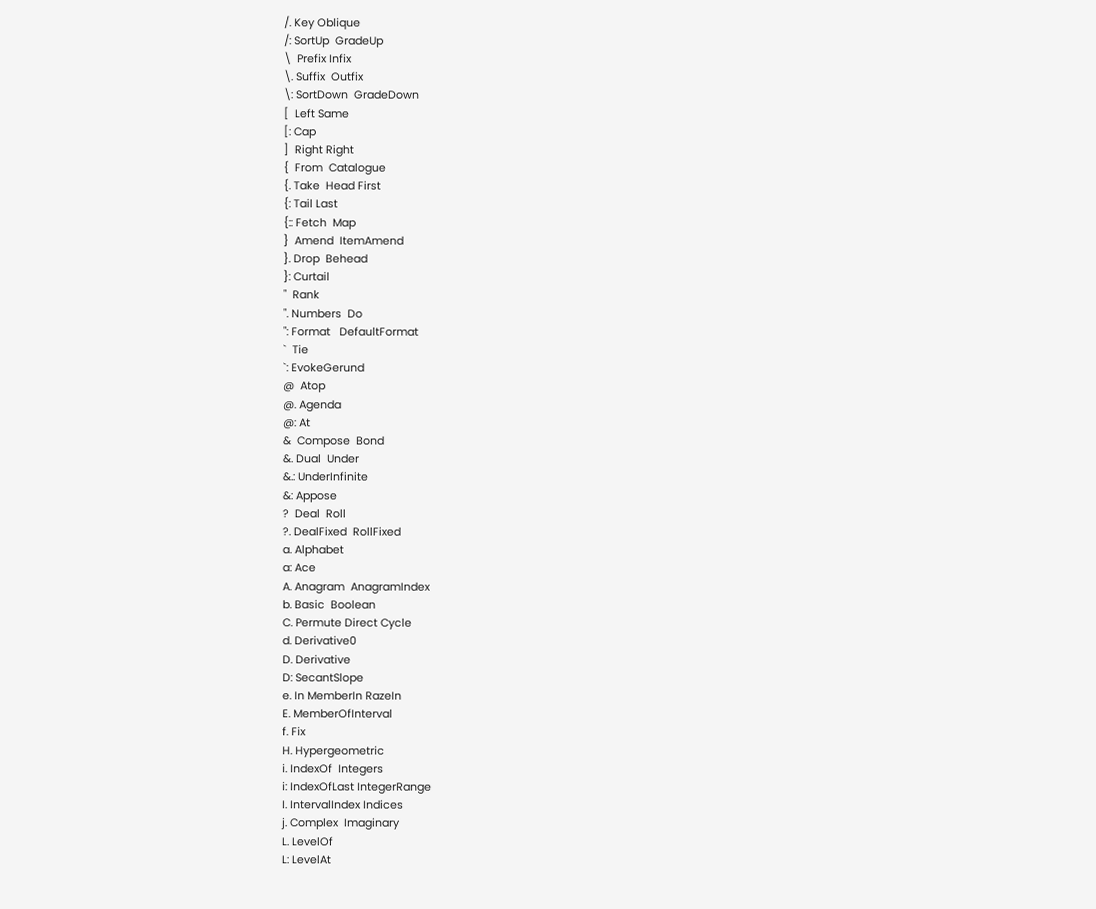/. Key Oblique
/: SortUp  GradeUp
\  Prefix Infix
\. Suffix  Outfix
\: SortDown  GradeDown
[  Left Same
[: Cap
]  Right Right
{  From  Catalogue
{. Take  Head First
{: Tail Last
{:: Fetch  Map
}  Amend  ItemAmend
}. Drop  Behead
}: Curtail
"  Rank
". Numbers  Do
": Format   DefaultFormat
`  Tie
`: EvokeGerund
@  Atop
@. Agenda
@: At
&  Compose  Bond
&. Dual  Under
&.: UnderInfinite
&: Appose
?  Deal  Roll
?. DealFixed  RollFixed
a. Alphabet
a: Ace
A. Anagram  AnagramIndex
b. Basic  Boolean
C. Permute Direct Cycle
d. Derivative0
D. Derivative
D: SecantSlope
e. In MemberIn RazeIn
E. MemberOfInterval
f. Fix
H. Hypergeometric
i. IndexOf  Integers
i: IndexOfLast IntegerRange
I. IntervalIndex Indices
j. Complex  Imaginary
L. LevelOf
L: LevelAt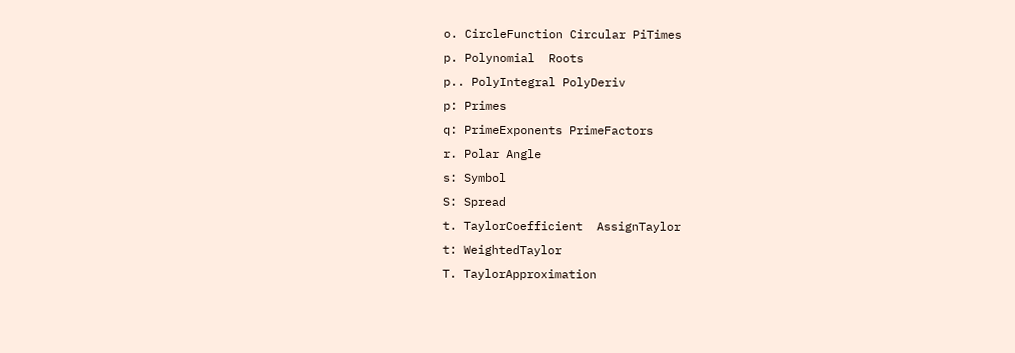o. CircleFunction Circular PiTimes
p. Polynomial  Roots
p.. PolyIntegral PolyDeriv
p: Primes
q: PrimeExponents PrimeFactors
r. Polar Angle
s: Symbol
S: Spread
t. TaylorCoefficient  AssignTaylor
t: WeightedTaylor
T. TaylorApproximation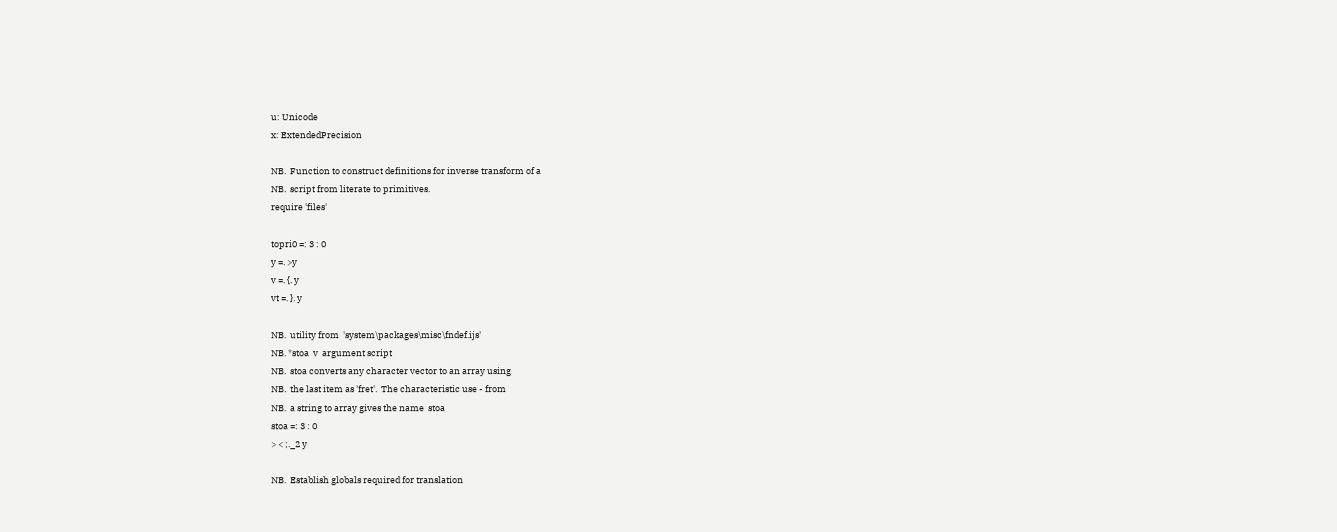u: Unicode
x: ExtendedPrecision

NB.  Function to construct definitions for inverse transform of a
NB.  script from literate to primitives.
require 'files'

topri0 =: 3 : 0
y =. >y
v =. {. y
vt =. }. y

NB.  utility from  'system\packages\misc\fndef.ijs'
NB. *stoa  v  argument script
NB.  stoa converts any character vector to an array using
NB.  the last item as 'fret'.  The characteristic use - from
NB.  a string to array gives the name  stoa
stoa =: 3 : 0
> < ;._2 y

NB.  Establish globals required for translation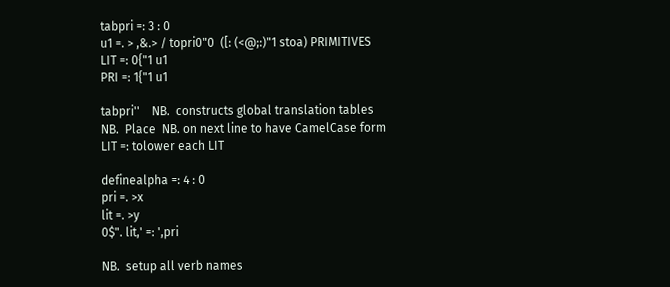tabpri =: 3 : 0
u1 =. > ,&.> / topri0"0  ([: (<@;:)"1 stoa) PRIMITIVES
LIT =: 0{"1 u1
PRI =: 1{"1 u1

tabpri''    NB.  constructs global translation tables
NB.  Place  NB. on next line to have CamelCase form
LIT =: tolower each LIT

definealpha =: 4 : 0
pri =. >x
lit =. >y
0$". lit,' =: ',pri

NB.  setup all verb names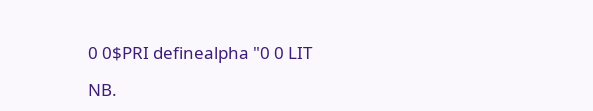0 0$PRI definealpha "0 0 LIT

NB.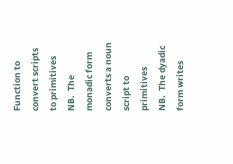Function to convert scripts to primitives
NB.  The monadic form converts a noun script to primitives
NB.  The dyadic form writes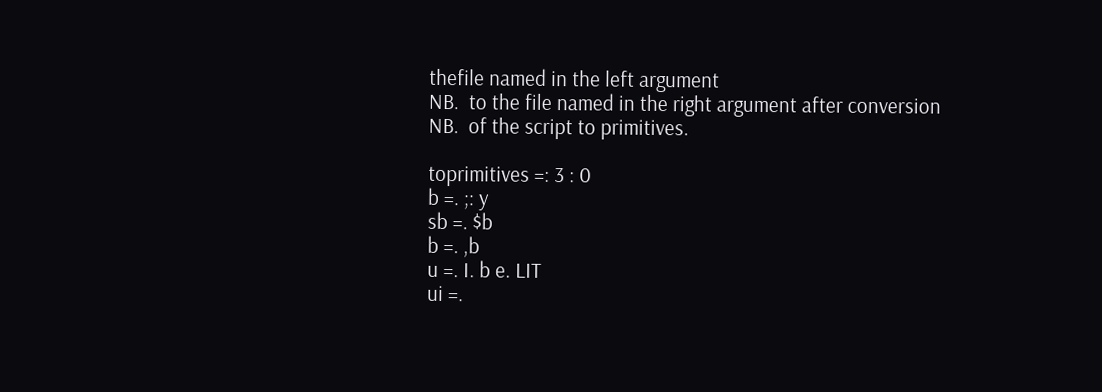thefile named in the left argument
NB.  to the file named in the right argument after conversion
NB.  of the script to primitives.

toprimitives =: 3 : 0
b =. ;: y
sb =. $b
b =. ,b
u =. I. b e. LIT
ui =.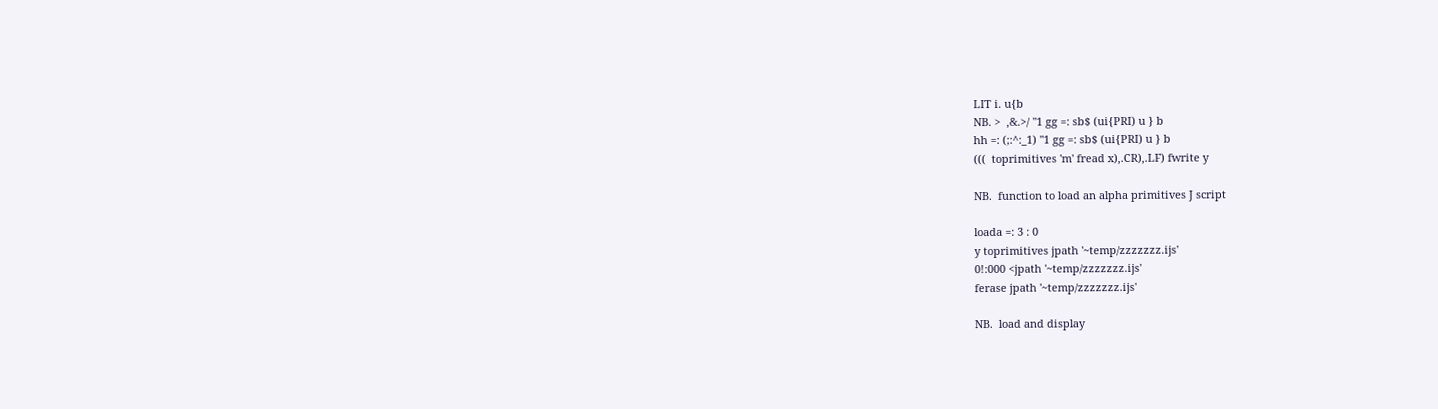LIT i. u{b
NB. >  ,&.>/ "1 gg =: sb$ (ui{PRI) u } b
hh =: (;:^:_1) "1 gg =: sb$ (ui{PRI) u } b
(((  toprimitives 'm' fread x),.CR),.LF) fwrite y

NB.  function to load an alpha primitives J script

loada =: 3 : 0
y toprimitives jpath '~temp/zzzzzzz.ijs'
0!:000 <jpath '~temp/zzzzzzz.ijs'
ferase jpath '~temp/zzzzzzz.ijs'

NB.  load and display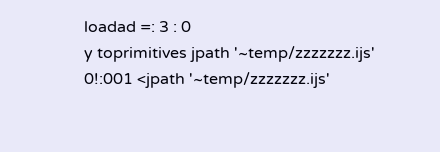loadad =: 3 : 0
y toprimitives jpath '~temp/zzzzzzz.ijs'
0!:001 <jpath '~temp/zzzzzzz.ijs'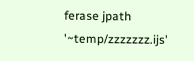ferase jpath '~temp/zzzzzzz.ijs'